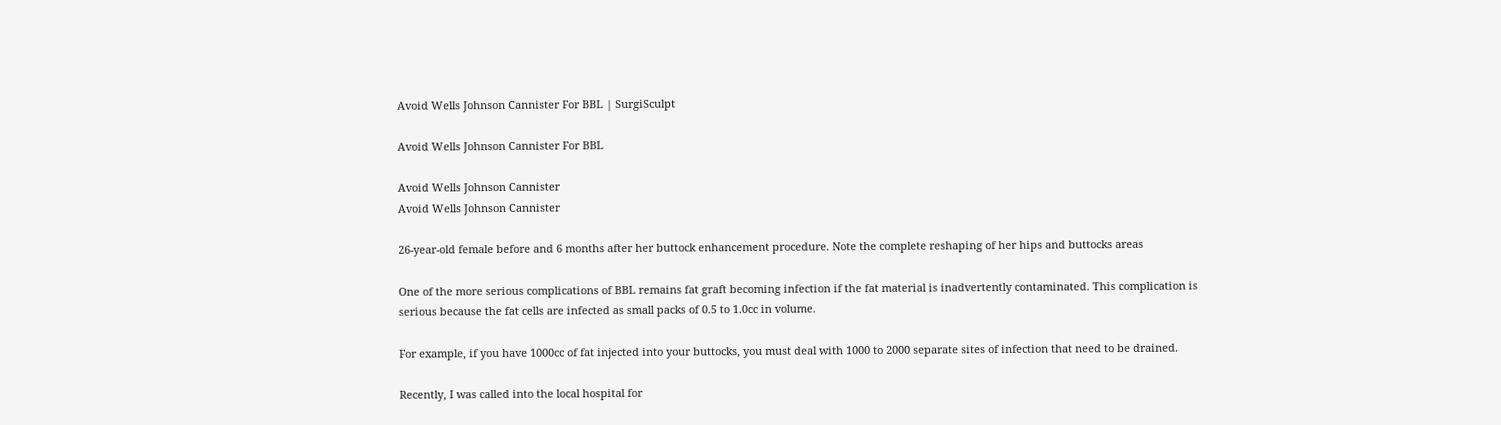Avoid Wells Johnson Cannister For BBL | SurgiSculpt

Avoid Wells Johnson Cannister For BBL

Avoid Wells Johnson Cannister
Avoid Wells Johnson Cannister

26-year-old female before and 6 months after her buttock enhancement procedure. Note the complete reshaping of her hips and buttocks areas

One of the more serious complications of BBL remains fat graft becoming infection if the fat material is inadvertently contaminated. This complication is serious because the fat cells are infected as small packs of 0.5 to 1.0cc in volume.

For example, if you have 1000cc of fat injected into your buttocks, you must deal with 1000 to 2000 separate sites of infection that need to be drained.

Recently, I was called into the local hospital for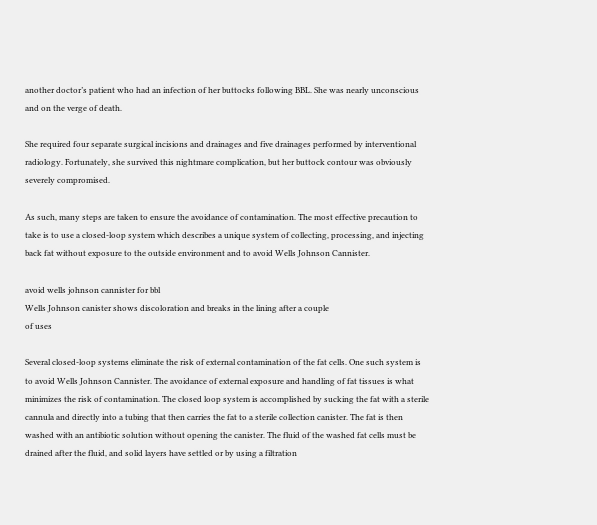another doctor’s patient who had an infection of her buttocks following BBL. She was nearly unconscious and on the verge of death.

She required four separate surgical incisions and drainages and five drainages performed by interventional radiology. Fortunately, she survived this nightmare complication, but her buttock contour was obviously severely compromised.

As such, many steps are taken to ensure the avoidance of contamination. The most effective precaution to take is to use a closed-loop system which describes a unique system of collecting, processing, and injecting back fat without exposure to the outside environment and to avoid Wells Johnson Cannister.

avoid wells johnson cannister for bbl
Wells Johnson canister shows discoloration and breaks in the lining after a couple
of uses

Several closed-loop systems eliminate the risk of external contamination of the fat cells. One such system is to avoid Wells Johnson Cannister. The avoidance of external exposure and handling of fat tissues is what minimizes the risk of contamination. The closed loop system is accomplished by sucking the fat with a sterile cannula and directly into a tubing that then carries the fat to a sterile collection canister. The fat is then washed with an antibiotic solution without opening the canister. The fluid of the washed fat cells must be drained after the fluid, and solid layers have settled or by using a filtration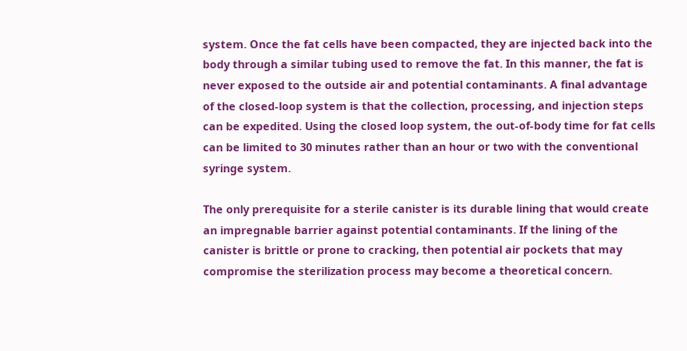system. Once the fat cells have been compacted, they are injected back into the body through a similar tubing used to remove the fat. In this manner, the fat is never exposed to the outside air and potential contaminants. A final advantage of the closed-loop system is that the collection, processing, and injection steps can be expedited. Using the closed loop system, the out-of-body time for fat cells can be limited to 30 minutes rather than an hour or two with the conventional syringe system.

The only prerequisite for a sterile canister is its durable lining that would create an impregnable barrier against potential contaminants. If the lining of the canister is brittle or prone to cracking, then potential air pockets that may compromise the sterilization process may become a theoretical concern.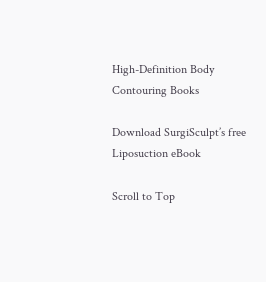High-Definition Body Contouring Books

Download SurgiSculpt’s free Liposuction eBook

Scroll to Top